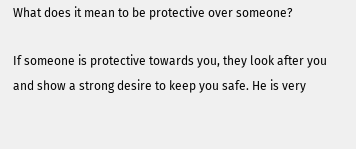What does it mean to be protective over someone?

If someone is protective towards you, they look after you and show a strong desire to keep you safe. He is very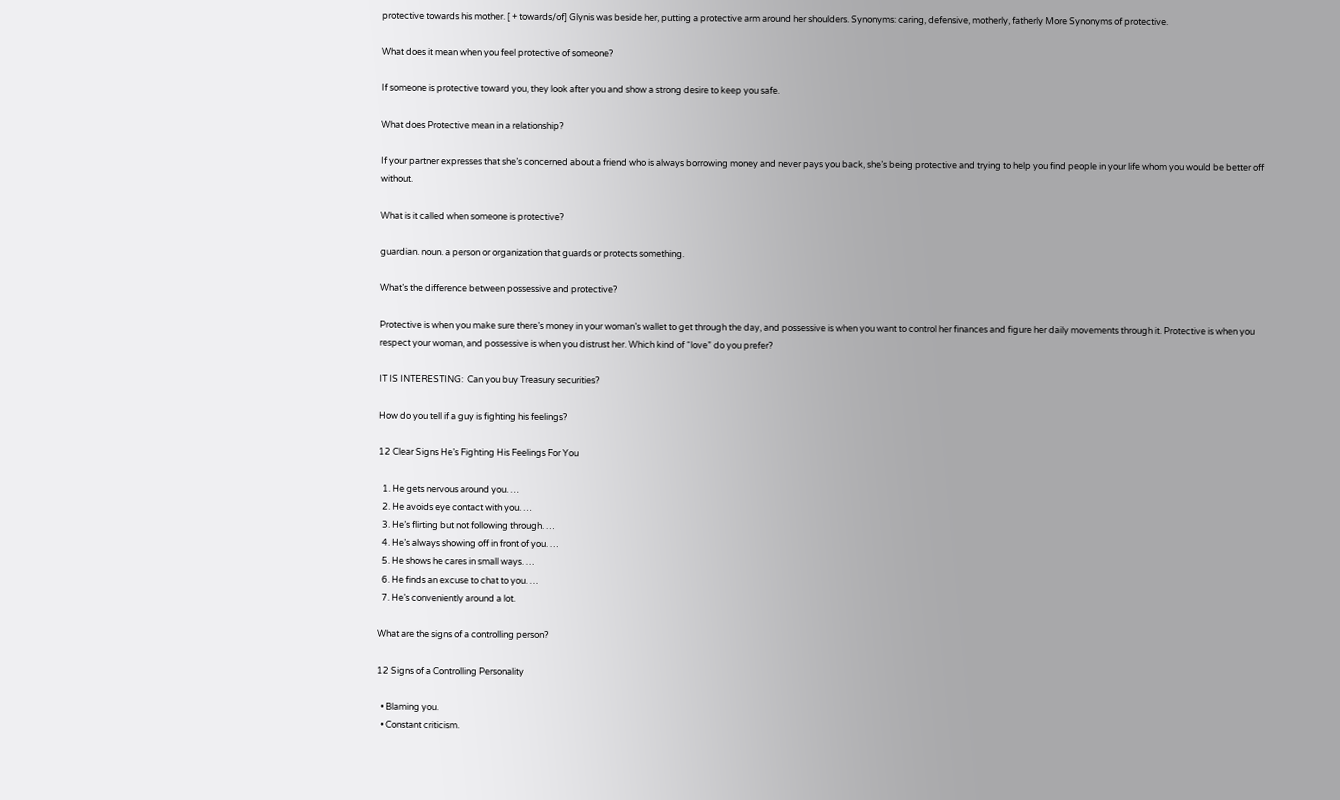protective towards his mother. [ + towards/of] Glynis was beside her, putting a protective arm around her shoulders. Synonyms: caring, defensive, motherly, fatherly More Synonyms of protective.

What does it mean when you feel protective of someone?

If someone is protective toward you, they look after you and show a strong desire to keep you safe.

What does Protective mean in a relationship?

If your partner expresses that she’s concerned about a friend who is always borrowing money and never pays you back, she’s being protective and trying to help you find people in your life whom you would be better off without.

What is it called when someone is protective?

guardian. noun. a person or organization that guards or protects something.

What’s the difference between possessive and protective?

Protective is when you make sure there’s money in your woman’s wallet to get through the day, and possessive is when you want to control her finances and figure her daily movements through it. Protective is when you respect your woman, and possessive is when you distrust her. Which kind of “love” do you prefer?

IT IS INTERESTING:  Can you buy Treasury securities?

How do you tell if a guy is fighting his feelings?

12 Clear Signs He’s Fighting His Feelings For You

  1. He gets nervous around you. …
  2. He avoids eye contact with you. …
  3. He’s flirting but not following through. …
  4. He’s always showing off in front of you. …
  5. He shows he cares in small ways. …
  6. He finds an excuse to chat to you. …
  7. He’s conveniently around a lot.

What are the signs of a controlling person?

12 Signs of a Controlling Personality

  • Blaming you.
  • Constant criticism.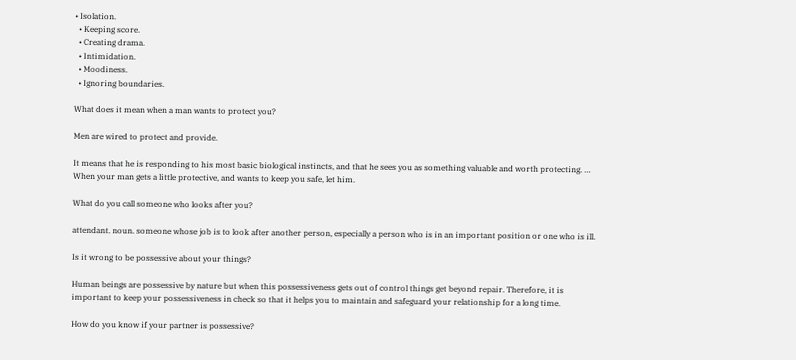• Isolation.
  • Keeping score.
  • Creating drama.
  • Intimidation.
  • Moodiness.
  • Ignoring boundaries.

What does it mean when a man wants to protect you?

Men are wired to protect and provide.

It means that he is responding to his most basic biological instincts, and that he sees you as something valuable and worth protecting. … When your man gets a little protective, and wants to keep you safe, let him.

What do you call someone who looks after you?

attendant. noun. someone whose job is to look after another person, especially a person who is in an important position or one who is ill.

Is it wrong to be possessive about your things?

Human beings are possessive by nature but when this possessiveness gets out of control things get beyond repair. Therefore, it is important to keep your possessiveness in check so that it helps you to maintain and safeguard your relationship for a long time.

How do you know if your partner is possessive?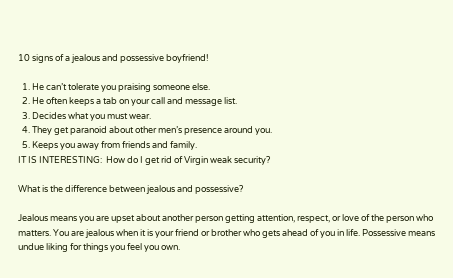10 signs of a jealous and possessive boyfriend!

  1. He can’t tolerate you praising someone else.
  2. He often keeps a tab on your call and message list.
  3. Decides what you must wear.
  4. They get paranoid about other men’s presence around you.
  5. Keeps you away from friends and family.
IT IS INTERESTING:  How do I get rid of Virgin weak security?

What is the difference between jealous and possessive?

Jealous means you are upset about another person getting attention, respect, or love of the person who matters. You are jealous when it is your friend or brother who gets ahead of you in life. Possessive means undue liking for things you feel you own.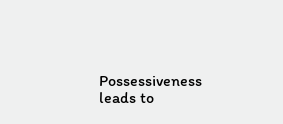Possessiveness leads to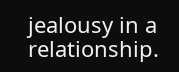jealousy in a relationship.